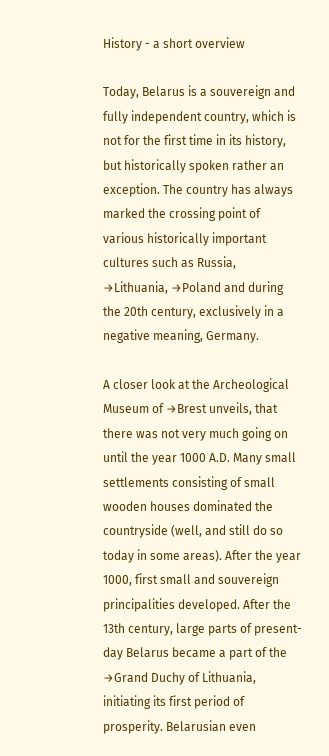History - a short overview

Today, Belarus is a souvereign and fully independent country, which is not for the first time in its history, but historically spoken rather an exception. The country has always marked the crossing point of various historically important cultures such as Russia, →Lithuania, →Poland and during the 20th century, exclusively in a negative meaning, Germany.

A closer look at the Archeological Museum of →Brest unveils, that there was not very much going on until the year 1000 A.D. Many small settlements consisting of small wooden houses dominated the countryside (well, and still do so today in some areas). After the year 1000, first small and souvereign principalities developed. After the 13th century, large parts of present-day Belarus became a part of the →Grand Duchy of Lithuania, initiating its first period of prosperity. Belarusian even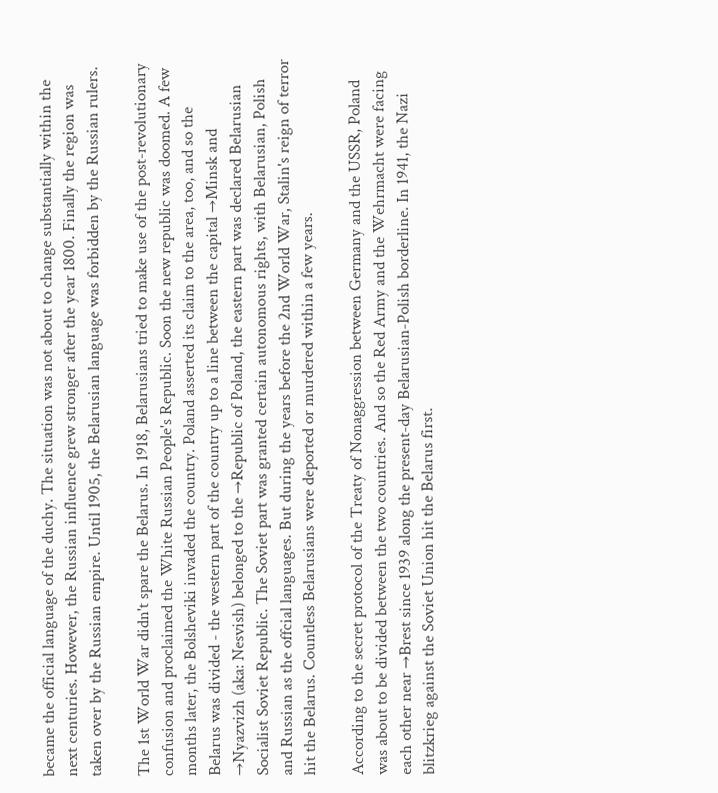became the official language of the duchy. The situation was not about to change substantially within the next centuries. However, the Russian influence grew stronger after the year 1800. Finally the region was taken over by the Russian empire. Until 1905, the Belarusian language was forbidden by the Russian rulers.

The 1st World War didn't spare the Belarus. In 1918, Belarusians tried to make use of the post-revolutionary confusion and proclaimed the White Russian People's Republic. Soon the new republic was doomed. A few months later, the Bolsheviki invaded the country. Poland asserted its claim to the area, too, and so the Belarus was divided - the western part of the country up to a line between the capital →Minsk and →Nyazvizh (aka: Nesvish) belonged to the →Republic of Poland, the eastern part was declared Belarusian Socialist Soviet Republic. The Soviet part was granted certain autonomous rights, with Belarusian, Polish and Russian as the offcial languages. But during the years before the 2nd World War, Stalin's reign of terror hit the Belarus. Countless Belarusians were deported or murdered within a few years.

According to the secret protocol of the Treaty of Nonaggression between Germany and the USSR, Poland was about to be divided between the two countries. And so the Red Army and the Wehrmacht were facing each other near →Brest since 1939 along the present-day Belarusian-Polish borderline. In 1941, the Nazi blitzkrieg against the Soviet Union hit the Belarus first.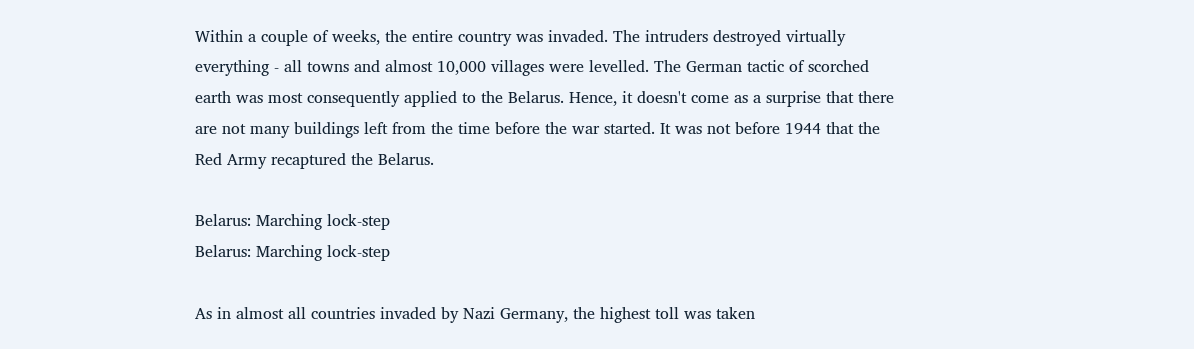Within a couple of weeks, the entire country was invaded. The intruders destroyed virtually everything - all towns and almost 10,000 villages were levelled. The German tactic of scorched earth was most consequently applied to the Belarus. Hence, it doesn't come as a surprise that there are not many buildings left from the time before the war started. It was not before 1944 that the Red Army recaptured the Belarus.

Belarus: Marching lock-step
Belarus: Marching lock-step

As in almost all countries invaded by Nazi Germany, the highest toll was taken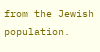from the Jewish population.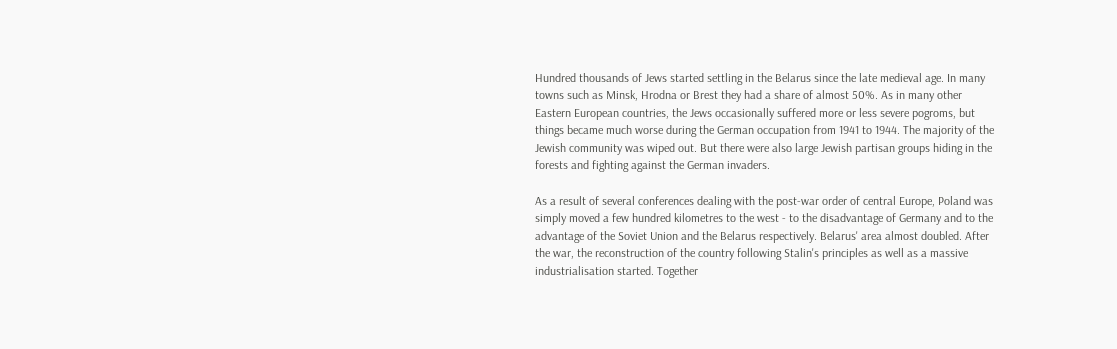Hundred thousands of Jews started settling in the Belarus since the late medieval age. In many towns such as Minsk, Hrodna or Brest they had a share of almost 50%. As in many other Eastern European countries, the Jews occasionally suffered more or less severe pogroms, but things became much worse during the German occupation from 1941 to 1944. The majority of the Jewish community was wiped out. But there were also large Jewish partisan groups hiding in the forests and fighting against the German invaders.

As a result of several conferences dealing with the post-war order of central Europe, Poland was simply moved a few hundred kilometres to the west - to the disadvantage of Germany and to the advantage of the Soviet Union and the Belarus respectively. Belarus' area almost doubled. After the war, the reconstruction of the country following Stalin's principles as well as a massive industrialisation started. Together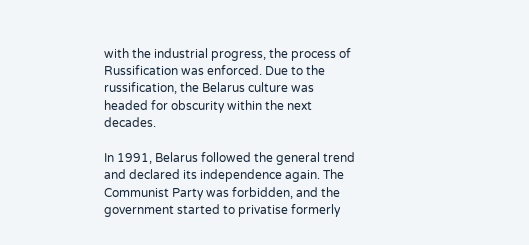with the industrial progress, the process of Russification was enforced. Due to the russification, the Belarus culture was headed for obscurity within the next decades.

In 1991, Belarus followed the general trend and declared its independence again. The Communist Party was forbidden, and the government started to privatise formerly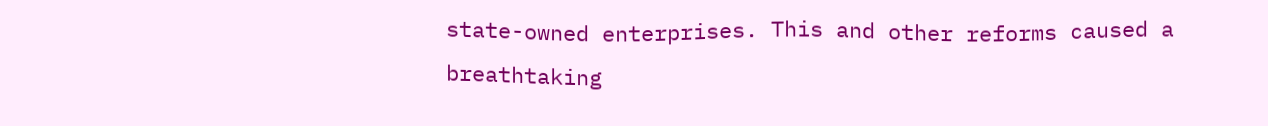state-owned enterprises. This and other reforms caused a breathtaking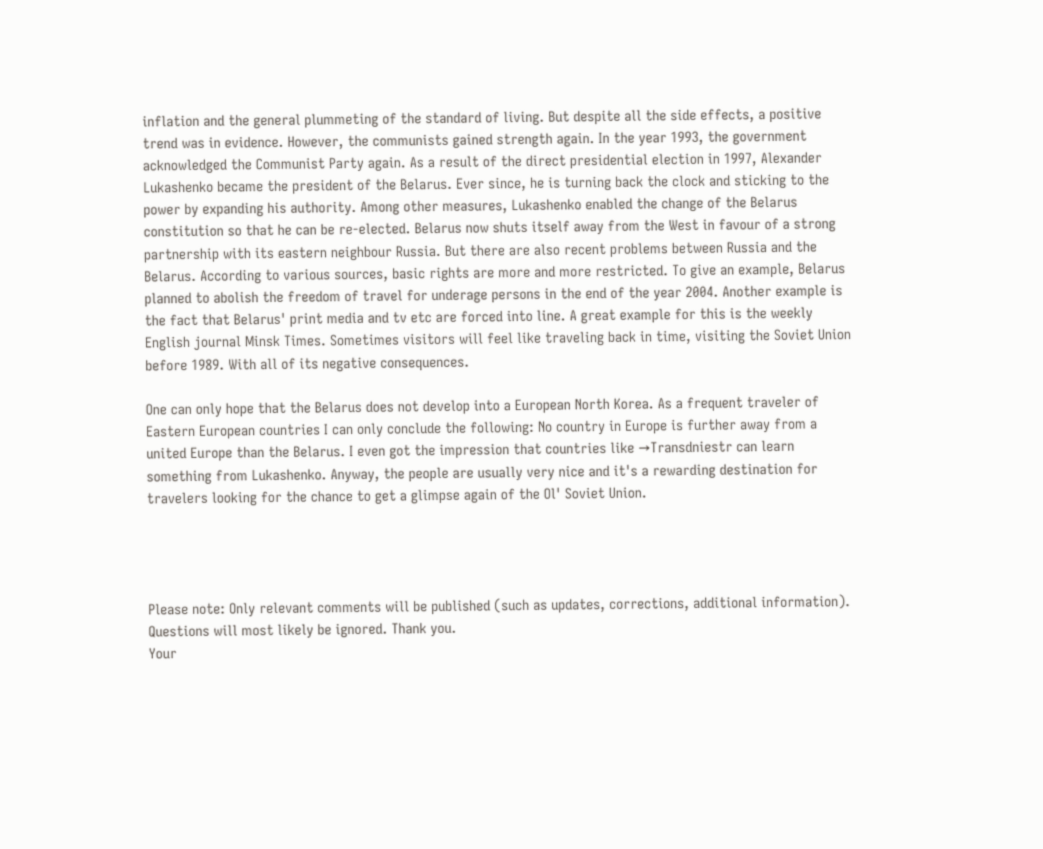inflation and the general plummeting of the standard of living. But despite all the side effects, a positive trend was in evidence. However, the communists gained strength again. In the year 1993, the government acknowledged the Communist Party again. As a result of the direct presidential election in 1997, Alexander Lukashenko became the president of the Belarus. Ever since, he is turning back the clock and sticking to the power by expanding his authority. Among other measures, Lukashenko enabled the change of the Belarus constitution so that he can be re-elected. Belarus now shuts itself away from the West in favour of a strong partnership with its eastern neighbour Russia. But there are also recent problems between Russia and the Belarus. According to various sources, basic rights are more and more restricted. To give an example, Belarus planned to abolish the freedom of travel for underage persons in the end of the year 2004. Another example is the fact that Belarus' print media and tv etc are forced into line. A great example for this is the weekly English journal Minsk Times. Sometimes visitors will feel like traveling back in time, visiting the Soviet Union before 1989. With all of its negative consequences.

One can only hope that the Belarus does not develop into a European North Korea. As a frequent traveler of Eastern European countries I can only conclude the following: No country in Europe is further away from a united Europe than the Belarus. I even got the impression that countries like →Transdniestr can learn something from Lukashenko. Anyway, the people are usually very nice and it's a rewarding destination for travelers looking for the chance to get a glimpse again of the Ol' Soviet Union.




Please note: Only relevant comments will be published (such as updates, corrections, additional information). Questions will most likely be ignored. Thank you.
Your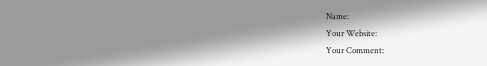Name:
Your Website:
Your Comment: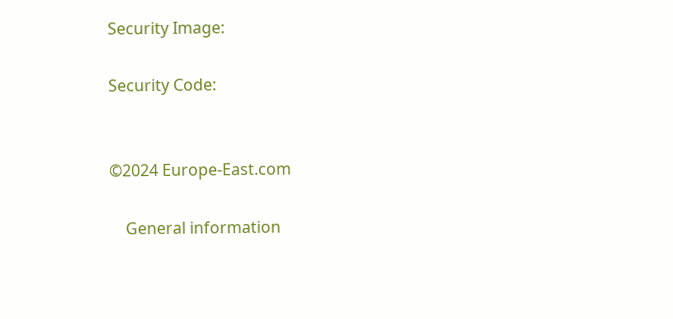Security Image:

Security Code:


©2024 Europe-East.com

    General information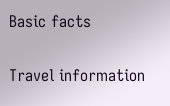Basic facts

Travel information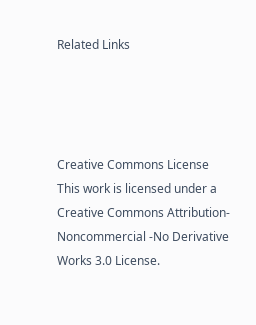Related Links




Creative Commons License
This work is licensed under a Creative Commons Attribution- Noncommercial -No Derivative Works 3.0 License.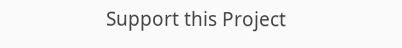Support this Project